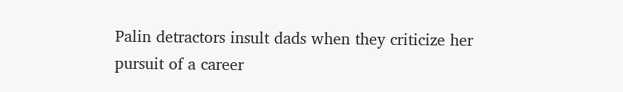Palin detractors insult dads when they criticize her pursuit of a career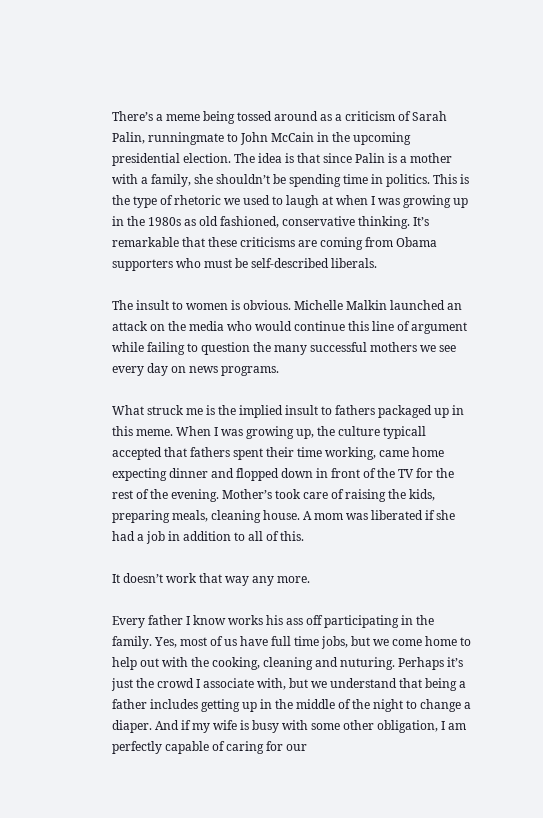There’s a meme being tossed around as a criticism of Sarah Palin, runningmate to John McCain in the upcoming presidential election. The idea is that since Palin is a mother with a family, she shouldn’t be spending time in politics. This is the type of rhetoric we used to laugh at when I was growing up in the 1980s as old fashioned, conservative thinking. It’s remarkable that these criticisms are coming from Obama supporters who must be self-described liberals.

The insult to women is obvious. Michelle Malkin launched an attack on the media who would continue this line of argument while failing to question the many successful mothers we see every day on news programs.

What struck me is the implied insult to fathers packaged up in this meme. When I was growing up, the culture typicall accepted that fathers spent their time working, came home expecting dinner and flopped down in front of the TV for the rest of the evening. Mother’s took care of raising the kids, preparing meals, cleaning house. A mom was liberated if she had a job in addition to all of this.

It doesn’t work that way any more.

Every father I know works his ass off participating in the family. Yes, most of us have full time jobs, but we come home to help out with the cooking, cleaning and nuturing. Perhaps it’s just the crowd I associate with, but we understand that being a father includes getting up in the middle of the night to change a diaper. And if my wife is busy with some other obligation, I am perfectly capable of caring for our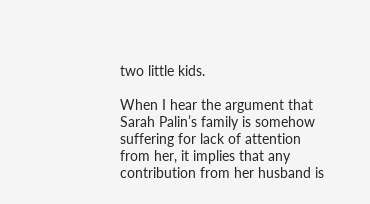two little kids.

When I hear the argument that Sarah Palin’s family is somehow suffering for lack of attention from her, it implies that any contribution from her husband is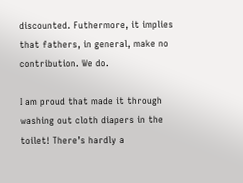discounted. Futhermore, it implies that fathers, in general, make no contribution. We do.

I am proud that made it through washing out cloth diapers in the toilet! There’s hardly a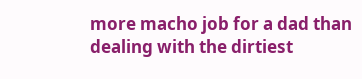more macho job for a dad than dealing with the dirtiest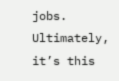jobs. Ultimately, it’s this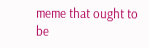meme that ought to be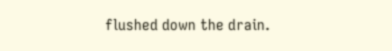flushed down the drain.